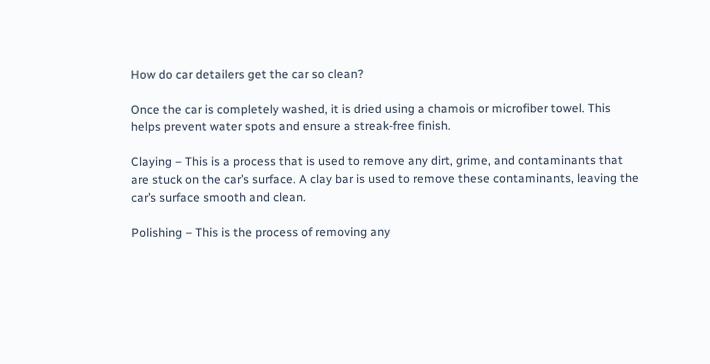How do car detailers get the car so clean?

Once the car is completely washed, it is dried using a chamois or microfiber towel. This helps prevent water spots and ensure a streak-free finish.

Claying – This is a process that is used to remove any dirt, grime, and contaminants that are stuck on the car’s surface. A clay bar is used to remove these contaminants, leaving the car’s surface smooth and clean.

Polishing – This is the process of removing any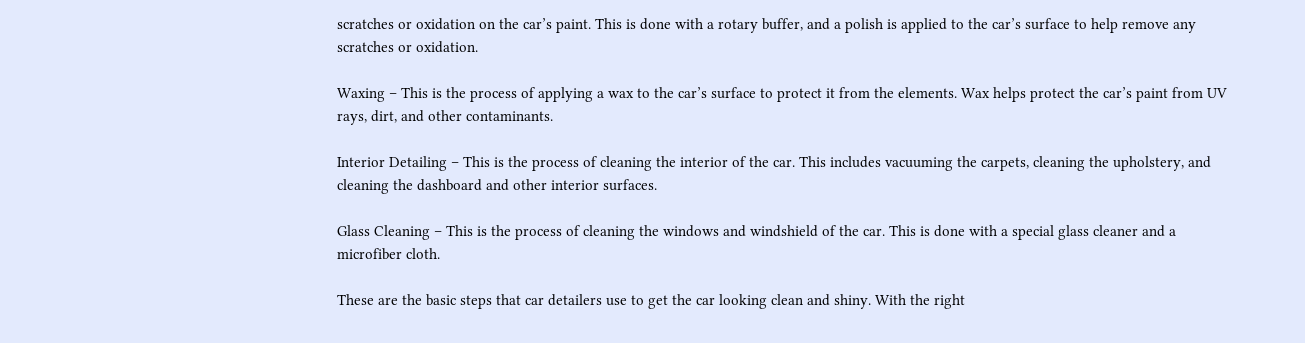scratches or oxidation on the car’s paint. This is done with a rotary buffer, and a polish is applied to the car’s surface to help remove any scratches or oxidation.

Waxing – This is the process of applying a wax to the car’s surface to protect it from the elements. Wax helps protect the car’s paint from UV rays, dirt, and other contaminants.

Interior Detailing – This is the process of cleaning the interior of the car. This includes vacuuming the carpets, cleaning the upholstery, and cleaning the dashboard and other interior surfaces.

Glass Cleaning – This is the process of cleaning the windows and windshield of the car. This is done with a special glass cleaner and a microfiber cloth.

These are the basic steps that car detailers use to get the car looking clean and shiny. With the right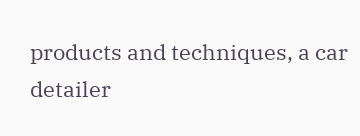products and techniques, a car detailer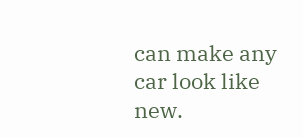can make any car look like new.